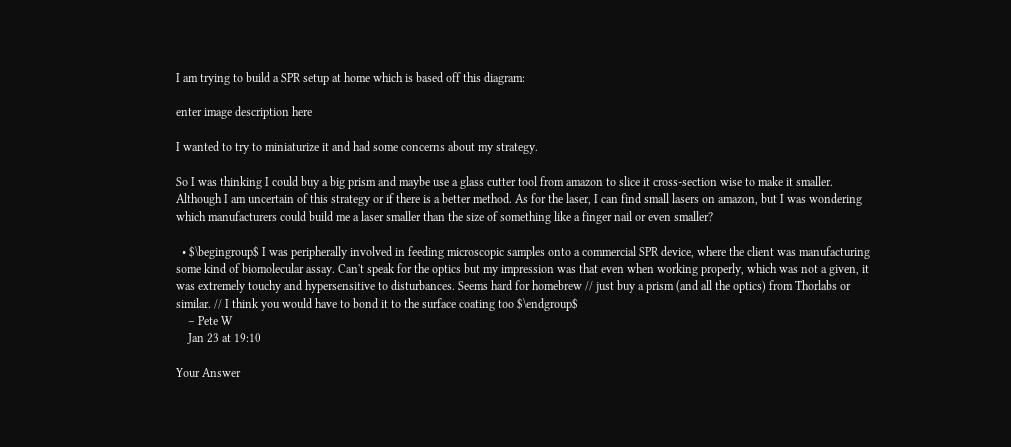I am trying to build a SPR setup at home which is based off this diagram:

enter image description here

I wanted to try to miniaturize it and had some concerns about my strategy.

So I was thinking I could buy a big prism and maybe use a glass cutter tool from amazon to slice it cross-section wise to make it smaller. Although I am uncertain of this strategy or if there is a better method. As for the laser, I can find small lasers on amazon, but I was wondering which manufacturers could build me a laser smaller than the size of something like a finger nail or even smaller?

  • $\begingroup$ I was peripherally involved in feeding microscopic samples onto a commercial SPR device, where the client was manufacturing some kind of biomolecular assay. Can't speak for the optics but my impression was that even when working properly, which was not a given, it was extremely touchy and hypersensitive to disturbances. Seems hard for homebrew // just buy a prism (and all the optics) from Thorlabs or similar. // I think you would have to bond it to the surface coating too $\endgroup$
    – Pete W
    Jan 23 at 19:10

Your Answer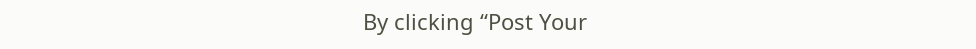By clicking “Post Your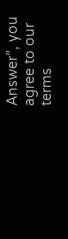Answer”, you agree to our terms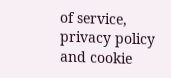of service, privacy policy and cookie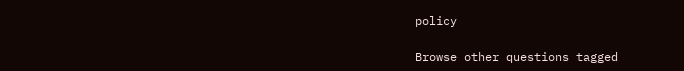policy

Browse other questions tagged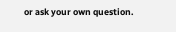or ask your own question.